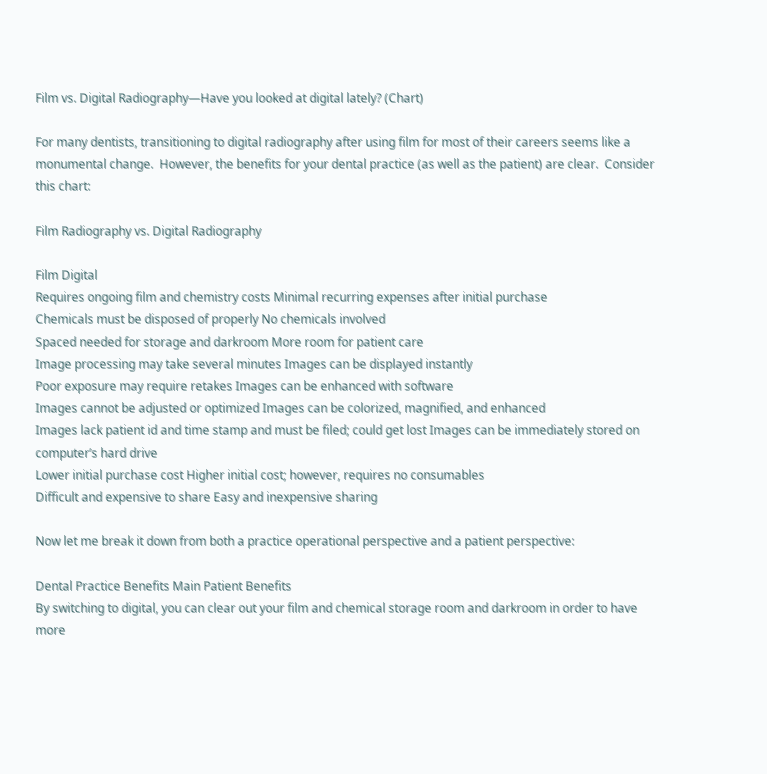Film vs. Digital Radiography—Have you looked at digital lately? (Chart)

For many dentists, transitioning to digital radiography after using film for most of their careers seems like a monumental change.  However, the benefits for your dental practice (as well as the patient) are clear.  Consider this chart:

Film Radiography vs. Digital Radiography

Film Digital
Requires ongoing film and chemistry costs Minimal recurring expenses after initial purchase
Chemicals must be disposed of properly No chemicals involved
Spaced needed for storage and darkroom More room for patient care
Image processing may take several minutes Images can be displayed instantly
Poor exposure may require retakes Images can be enhanced with software
Images cannot be adjusted or optimized Images can be colorized, magnified, and enhanced
Images lack patient id and time stamp and must be filed; could get lost Images can be immediately stored on computer’s hard drive
Lower initial purchase cost Higher initial cost; however, requires no consumables
Difficult and expensive to share Easy and inexpensive sharing

Now let me break it down from both a practice operational perspective and a patient perspective:

Dental Practice Benefits Main Patient Benefits
By switching to digital, you can clear out your film and chemical storage room and darkroom in order to have more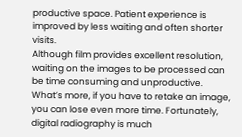productive space. Patient experience is improved by less waiting and often shorter visits.
Although film provides excellent resolution, waiting on the images to be processed can be time consuming and unproductive. What’s more, if you have to retake an image, you can lose even more time. Fortunately, digital radiography is much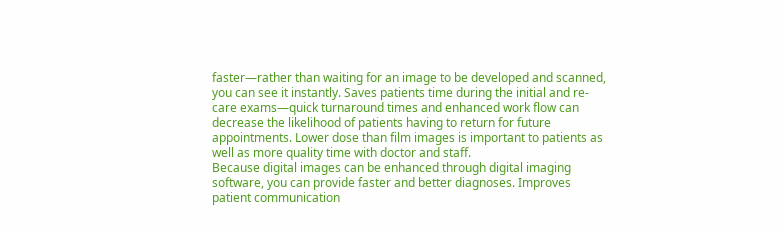faster—rather than waiting for an image to be developed and scanned, you can see it instantly. Saves patients time during the initial and re-care exams—quick turnaround times and enhanced work flow can decrease the likelihood of patients having to return for future appointments. Lower dose than film images is important to patients as well as more quality time with doctor and staff.
Because digital images can be enhanced through digital imaging software, you can provide faster and better diagnoses. Improves patient communication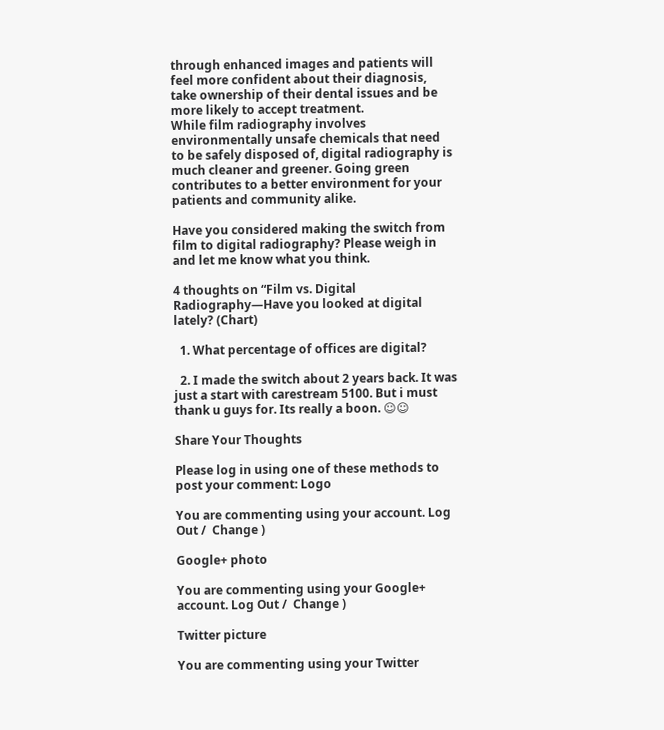through enhanced images and patients will feel more confident about their diagnosis, take ownership of their dental issues and be more likely to accept treatment.
While film radiography involves environmentally unsafe chemicals that need to be safely disposed of, digital radiography is much cleaner and greener. Going green contributes to a better environment for your patients and community alike.

Have you considered making the switch from film to digital radiography? Please weigh in and let me know what you think.

4 thoughts on “Film vs. Digital Radiography—Have you looked at digital lately? (Chart)

  1. What percentage of offices are digital?

  2. I made the switch about 2 years back. It was just a start with carestream 5100. But i must thank u guys for. Its really a boon. ☺☺

Share Your Thoughts

Please log in using one of these methods to post your comment: Logo

You are commenting using your account. Log Out /  Change )

Google+ photo

You are commenting using your Google+ account. Log Out /  Change )

Twitter picture

You are commenting using your Twitter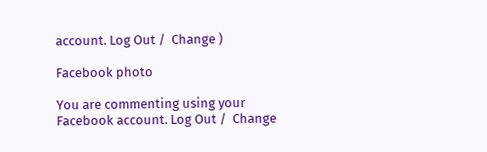account. Log Out /  Change )

Facebook photo

You are commenting using your Facebook account. Log Out /  Change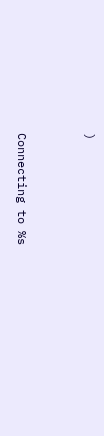)


Connecting to %s